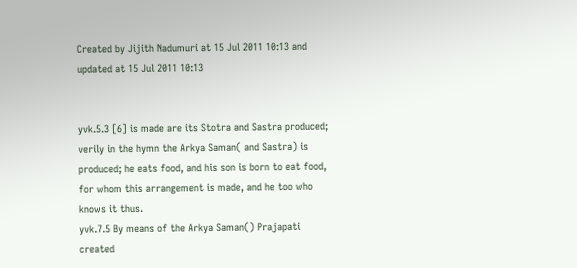Created by Jijith Nadumuri at 15 Jul 2011 10:13 and updated at 15 Jul 2011 10:13


yvk.5.3 [6] is made are its Stotra and Sastra produced; verily in the hymn the Arkya Saman( and Sastra) is produced; he eats food, and his son is born to eat food, for whom this arrangement is made, and he too who knows it thus.
yvk.7.5 By means of the Arkya Saman() Prajapati created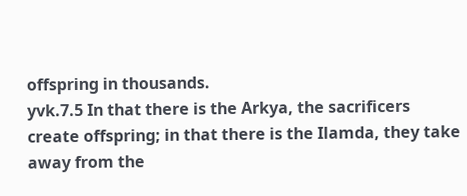offspring in thousands.
yvk.7.5 In that there is the Arkya, the sacrificers create offspring; in that there is the Ilamda, they take away from the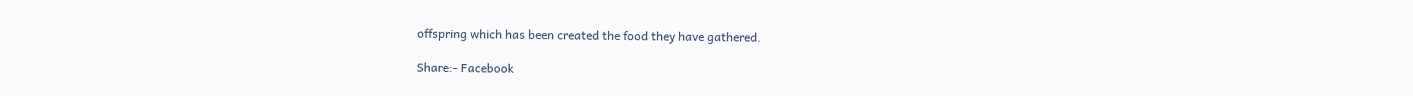offspring which has been created the food they have gathered.

Share:- Facebook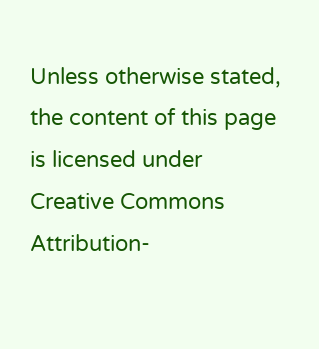Unless otherwise stated, the content of this page is licensed under Creative Commons Attribution-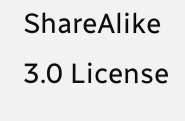ShareAlike 3.0 License